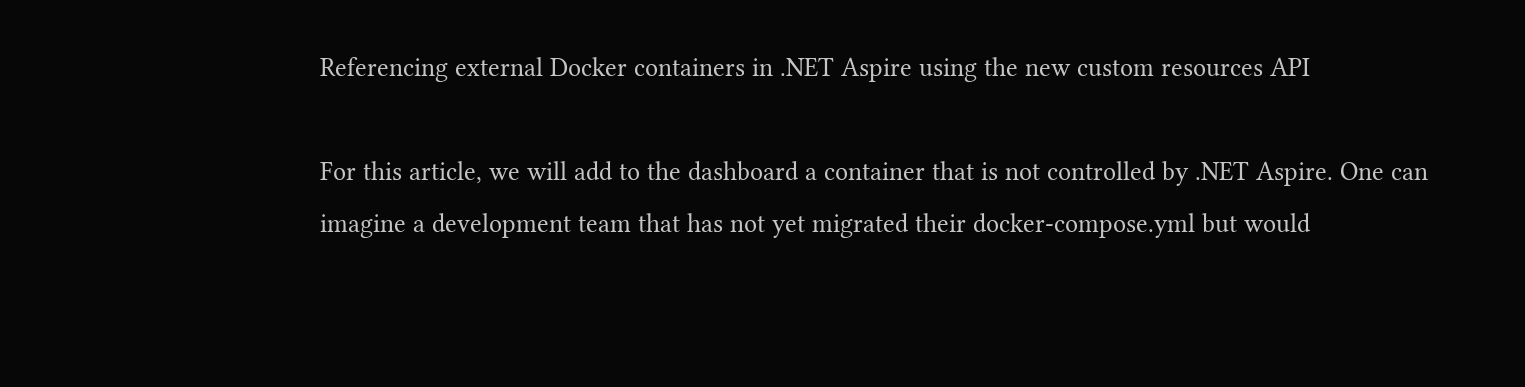Referencing external Docker containers in .NET Aspire using the new custom resources API

For this article, we will add to the dashboard a container that is not controlled by .NET Aspire. One can imagine a development team that has not yet migrated their docker-compose.yml but would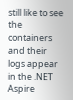still like to see the containers and their logs appear in the .NET Aspire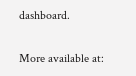dashboard.

More available at: